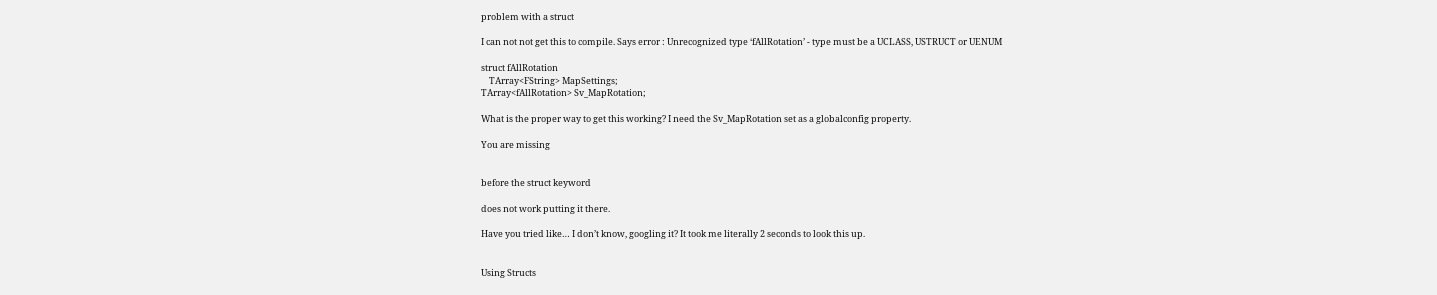problem with a struct

I can not not get this to compile. Says error : Unrecognized type ‘fAllRotation’ - type must be a UCLASS, USTRUCT or UENUM

struct fAllRotation
    TArray<FString> MapSettings;
TArray<fAllRotation> Sv_MapRotation;

What is the proper way to get this working? I need the Sv_MapRotation set as a globalconfig property.

You are missing


before the struct keyword

does not work putting it there.

Have you tried like… I don’t know, googling it? It took me literally 2 seconds to look this up.


Using Structs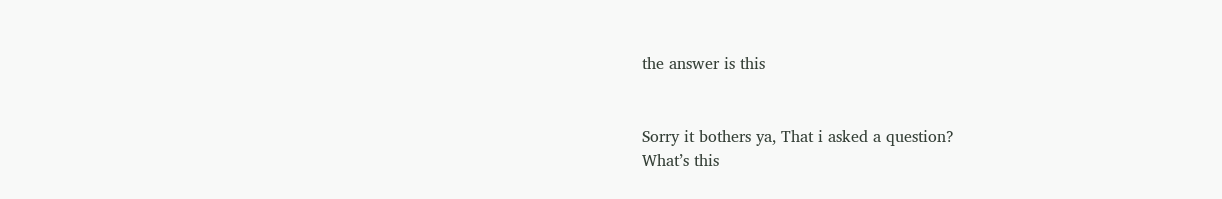the answer is this


Sorry it bothers ya, That i asked a question?
What’s this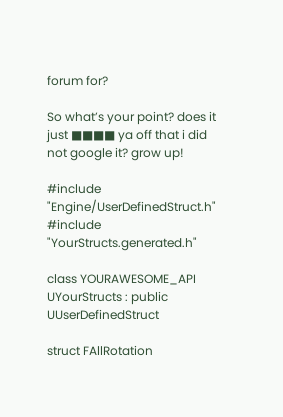forum for?

So what’s your point? does it just ■■■■ ya off that i did not google it? grow up!

#include "Engine/UserDefinedStruct.h"
#include "YourStructs.generated.h"

class YOURAWESOME_API UYourStructs : public UUserDefinedStruct

struct FAllRotation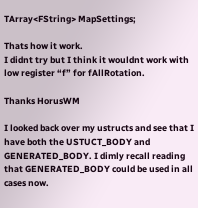TArray<FString> MapSettings;

Thats how it work.
I didnt try but I think it wouldnt work with low register “f” for fAllRotation.

Thanks HorusWM

I looked back over my ustructs and see that I have both the USTUCT_BODY and GENERATED_BODY. I dimly recall reading that GENERATED_BODY could be used in all cases now.